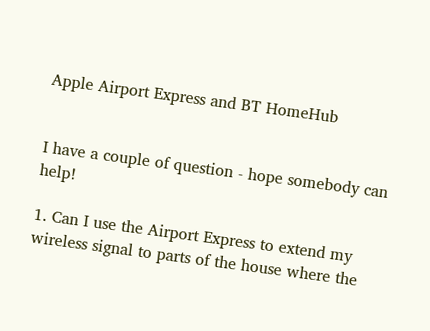Apple Airport Express and BT HomeHub


I have a couple of question - hope somebody can help!

1. Can I use the Airport Express to extend my wireless signal to parts of the house where the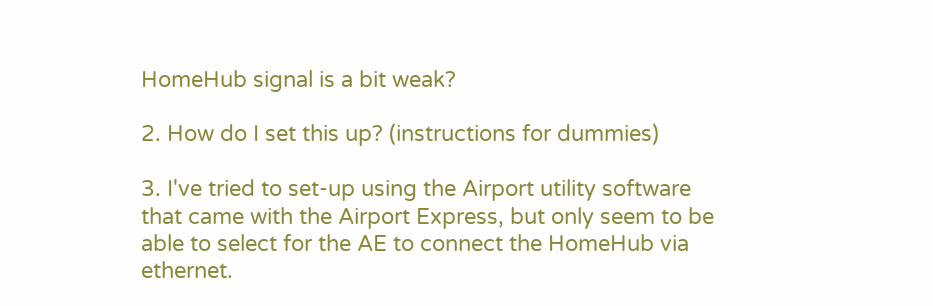HomeHub signal is a bit weak?

2. How do I set this up? (instructions for dummies)

3. I've tried to set-up using the Airport utility software that came with the Airport Express, but only seem to be able to select for the AE to connect the HomeHub via ethernet.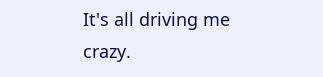It's all driving me crazy.